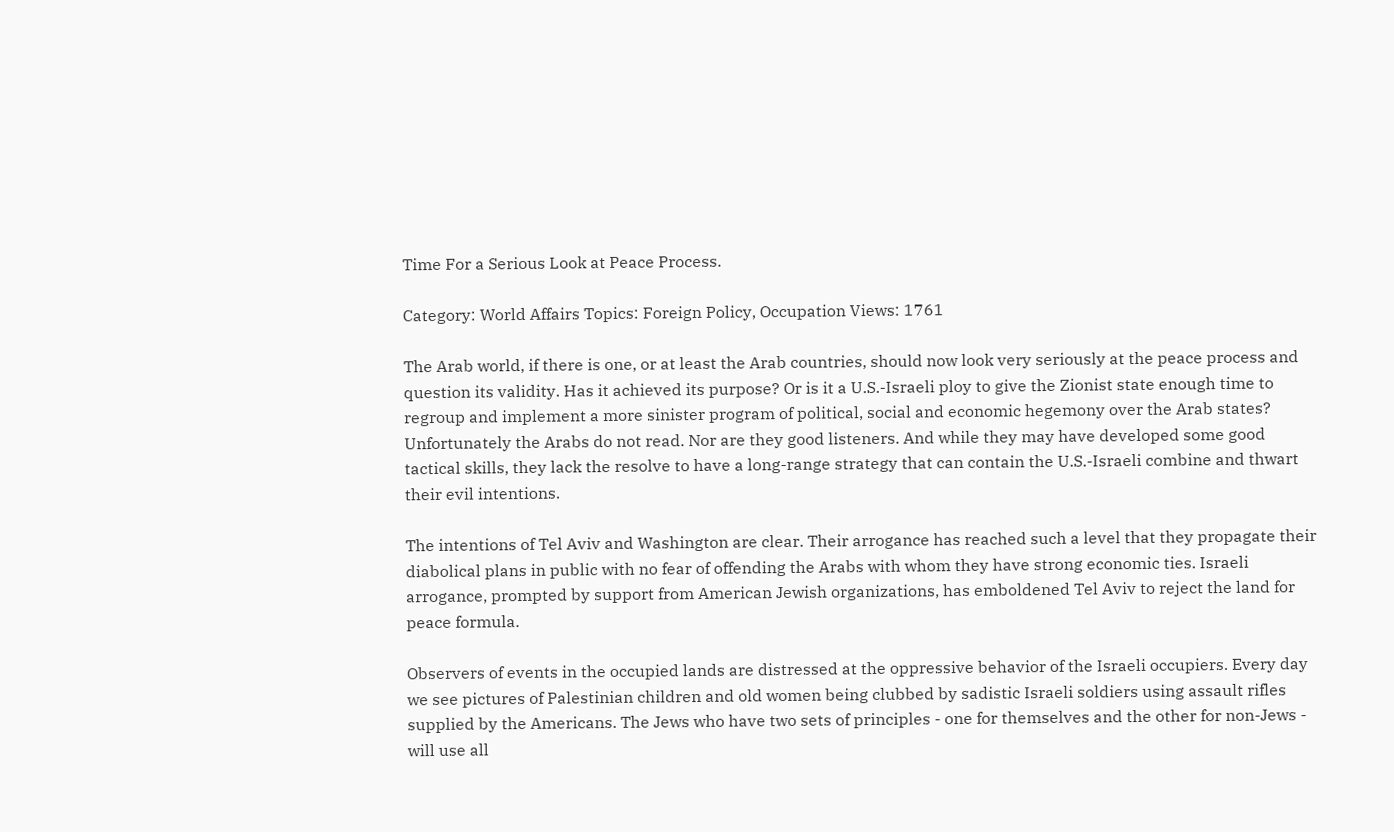Time For a Serious Look at Peace Process.

Category: World Affairs Topics: Foreign Policy, Occupation Views: 1761

The Arab world, if there is one, or at least the Arab countries, should now look very seriously at the peace process and question its validity. Has it achieved its purpose? Or is it a U.S.-Israeli ploy to give the Zionist state enough time to regroup and implement a more sinister program of political, social and economic hegemony over the Arab states? Unfortunately the Arabs do not read. Nor are they good listeners. And while they may have developed some good tactical skills, they lack the resolve to have a long-range strategy that can contain the U.S.-Israeli combine and thwart their evil intentions.

The intentions of Tel Aviv and Washington are clear. Their arrogance has reached such a level that they propagate their diabolical plans in public with no fear of offending the Arabs with whom they have strong economic ties. Israeli arrogance, prompted by support from American Jewish organizations, has emboldened Tel Aviv to reject the land for peace formula.

Observers of events in the occupied lands are distressed at the oppressive behavior of the Israeli occupiers. Every day we see pictures of Palestinian children and old women being clubbed by sadistic Israeli soldiers using assault rifles supplied by the Americans. The Jews who have two sets of principles - one for themselves and the other for non-Jews - will use all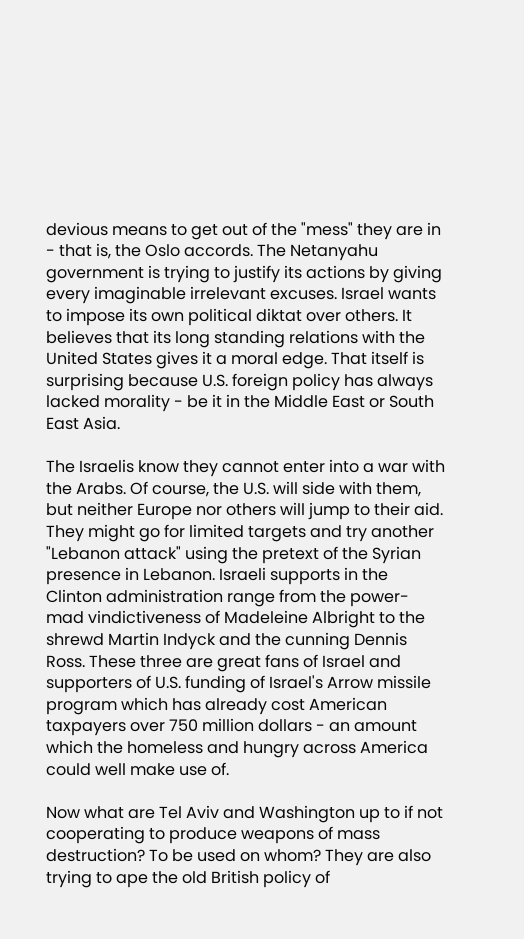devious means to get out of the "mess" they are in - that is, the Oslo accords. The Netanyahu government is trying to justify its actions by giving every imaginable irrelevant excuses. Israel wants to impose its own political diktat over others. It believes that its long standing relations with the United States gives it a moral edge. That itself is surprising because U.S. foreign policy has always lacked morality - be it in the Middle East or South East Asia.

The Israelis know they cannot enter into a war with the Arabs. Of course, the U.S. will side with them, but neither Europe nor others will jump to their aid. They might go for limited targets and try another "Lebanon attack" using the pretext of the Syrian presence in Lebanon. Israeli supports in the Clinton administration range from the power-mad vindictiveness of Madeleine Albright to the shrewd Martin Indyck and the cunning Dennis Ross. These three are great fans of Israel and supporters of U.S. funding of Israel's Arrow missile program which has already cost American taxpayers over 750 million dollars - an amount which the homeless and hungry across America could well make use of.

Now what are Tel Aviv and Washington up to if not cooperating to produce weapons of mass destruction? To be used on whom? They are also trying to ape the old British policy of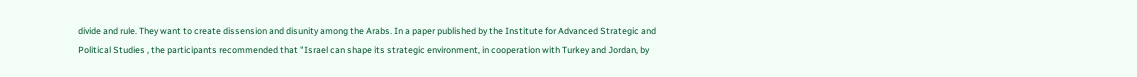divide and rule. They want to create dissension and disunity among the Arabs. In a paper published by the Institute for Advanced Strategic and Political Studies , the participants recommended that "Israel can shape its strategic environment, in cooperation with Turkey and Jordan, by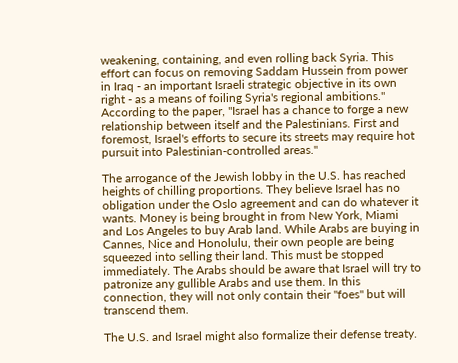weakening, containing, and even rolling back Syria. This effort can focus on removing Saddam Hussein from power in Iraq - an important Israeli strategic objective in its own right - as a means of foiling Syria's regional ambitions." According to the paper, "Israel has a chance to forge a new relationship between itself and the Palestinians. First and foremost, Israel's efforts to secure its streets may require hot pursuit into Palestinian-controlled areas."

The arrogance of the Jewish lobby in the U.S. has reached heights of chilling proportions. They believe Israel has no obligation under the Oslo agreement and can do whatever it wants. Money is being brought in from New York, Miami and Los Angeles to buy Arab land. While Arabs are buying in Cannes, Nice and Honolulu, their own people are being squeezed into selling their land. This must be stopped immediately. The Arabs should be aware that Israel will try to patronize any gullible Arabs and use them. In this connection, they will not only contain their "foes" but will transcend them.

The U.S. and Israel might also formalize their defense treaty.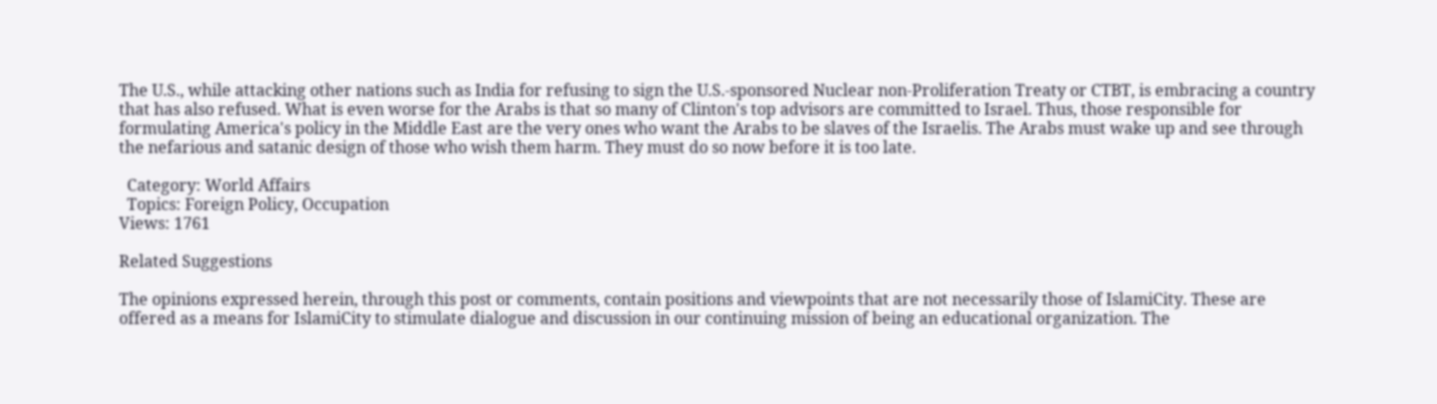The U.S., while attacking other nations such as India for refusing to sign the U.S.-sponsored Nuclear non-Proliferation Treaty or CTBT, is embracing a country that has also refused. What is even worse for the Arabs is that so many of Clinton's top advisors are committed to Israel. Thus, those responsible for formulating America's policy in the Middle East are the very ones who want the Arabs to be slaves of the Israelis. The Arabs must wake up and see through the nefarious and satanic design of those who wish them harm. They must do so now before it is too late.

  Category: World Affairs
  Topics: Foreign Policy, Occupation
Views: 1761

Related Suggestions

The opinions expressed herein, through this post or comments, contain positions and viewpoints that are not necessarily those of IslamiCity. These are offered as a means for IslamiCity to stimulate dialogue and discussion in our continuing mission of being an educational organization. The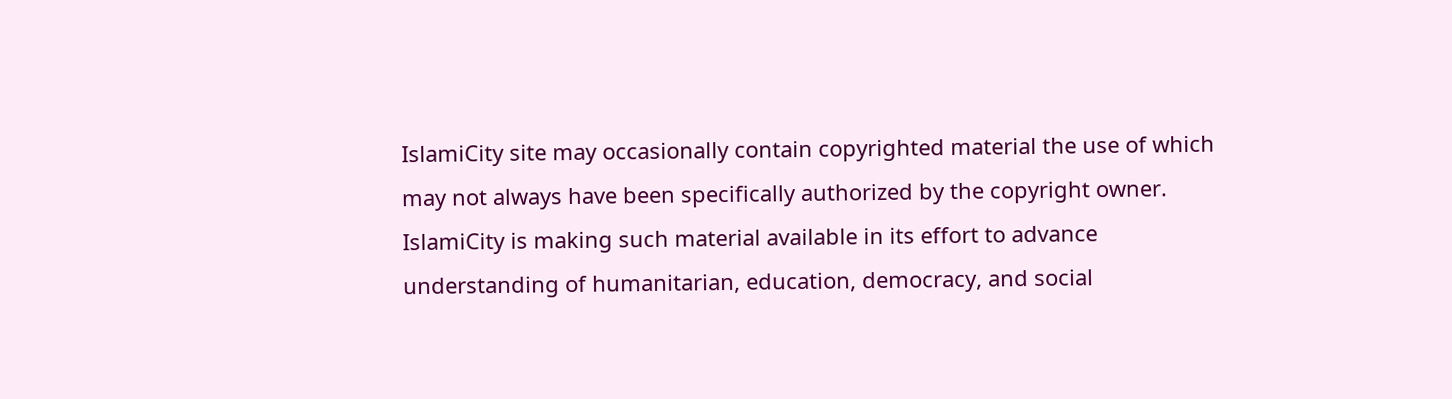IslamiCity site may occasionally contain copyrighted material the use of which may not always have been specifically authorized by the copyright owner. IslamiCity is making such material available in its effort to advance understanding of humanitarian, education, democracy, and social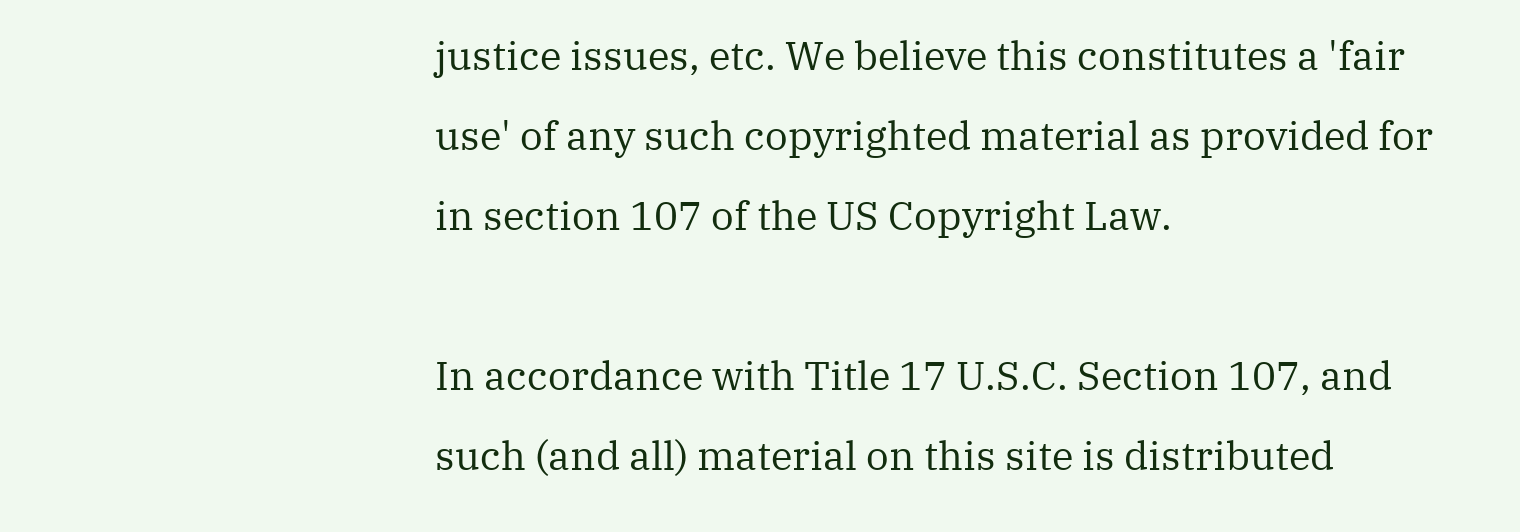justice issues, etc. We believe this constitutes a 'fair use' of any such copyrighted material as provided for in section 107 of the US Copyright Law.

In accordance with Title 17 U.S.C. Section 107, and such (and all) material on this site is distributed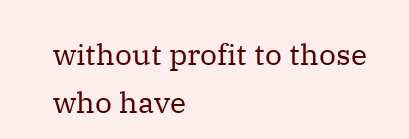without profit to those who have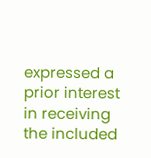expressed a prior interest in receiving the included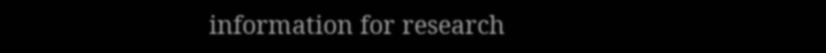information for research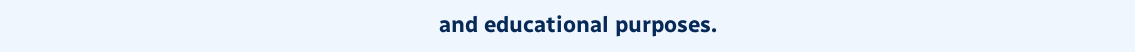and educational purposes.